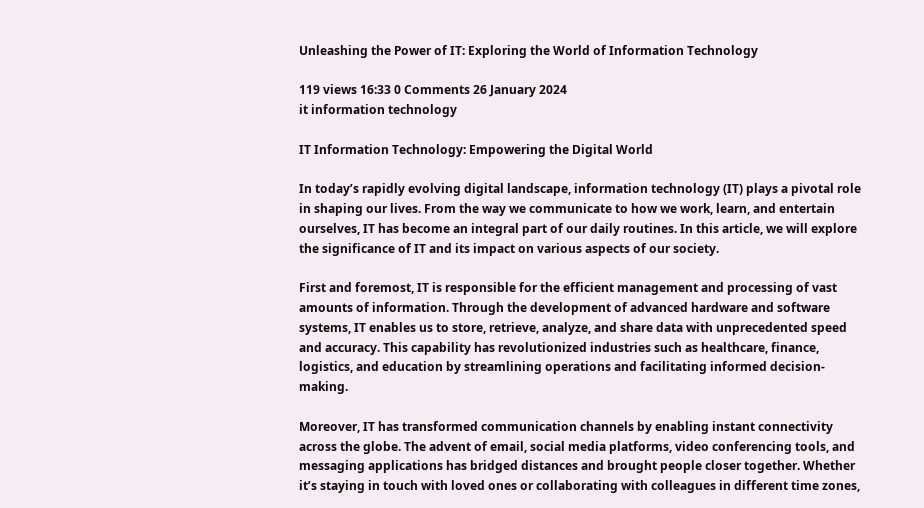Unleashing the Power of IT: Exploring the World of Information Technology

119 views 16:33 0 Comments 26 January 2024
it information technology

IT Information Technology: Empowering the Digital World

In today’s rapidly evolving digital landscape, information technology (IT) plays a pivotal role in shaping our lives. From the way we communicate to how we work, learn, and entertain ourselves, IT has become an integral part of our daily routines. In this article, we will explore the significance of IT and its impact on various aspects of our society.

First and foremost, IT is responsible for the efficient management and processing of vast amounts of information. Through the development of advanced hardware and software systems, IT enables us to store, retrieve, analyze, and share data with unprecedented speed and accuracy. This capability has revolutionized industries such as healthcare, finance, logistics, and education by streamlining operations and facilitating informed decision-making.

Moreover, IT has transformed communication channels by enabling instant connectivity across the globe. The advent of email, social media platforms, video conferencing tools, and messaging applications has bridged distances and brought people closer together. Whether it’s staying in touch with loved ones or collaborating with colleagues in different time zones,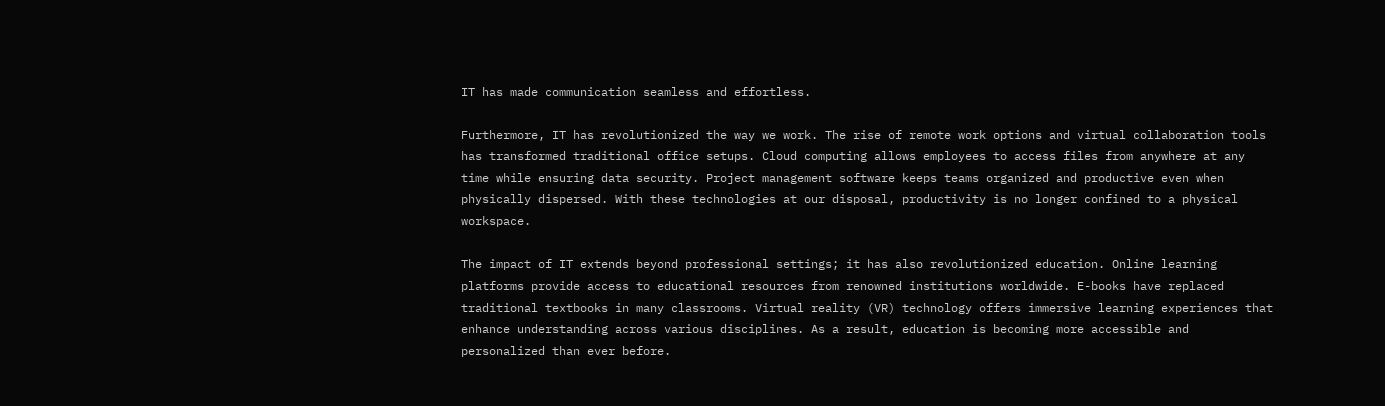IT has made communication seamless and effortless.

Furthermore, IT has revolutionized the way we work. The rise of remote work options and virtual collaboration tools has transformed traditional office setups. Cloud computing allows employees to access files from anywhere at any time while ensuring data security. Project management software keeps teams organized and productive even when physically dispersed. With these technologies at our disposal, productivity is no longer confined to a physical workspace.

The impact of IT extends beyond professional settings; it has also revolutionized education. Online learning platforms provide access to educational resources from renowned institutions worldwide. E-books have replaced traditional textbooks in many classrooms. Virtual reality (VR) technology offers immersive learning experiences that enhance understanding across various disciplines. As a result, education is becoming more accessible and personalized than ever before.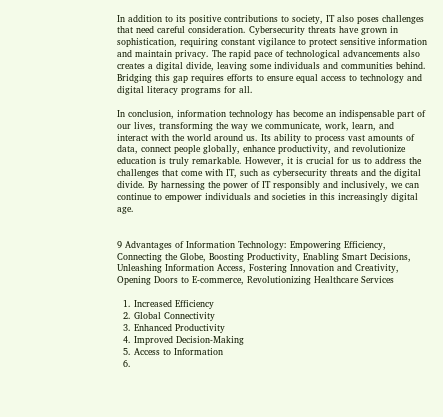In addition to its positive contributions to society, IT also poses challenges that need careful consideration. Cybersecurity threats have grown in sophistication, requiring constant vigilance to protect sensitive information and maintain privacy. The rapid pace of technological advancements also creates a digital divide, leaving some individuals and communities behind. Bridging this gap requires efforts to ensure equal access to technology and digital literacy programs for all.

In conclusion, information technology has become an indispensable part of our lives, transforming the way we communicate, work, learn, and interact with the world around us. Its ability to process vast amounts of data, connect people globally, enhance productivity, and revolutionize education is truly remarkable. However, it is crucial for us to address the challenges that come with IT, such as cybersecurity threats and the digital divide. By harnessing the power of IT responsibly and inclusively, we can continue to empower individuals and societies in this increasingly digital age.


9 Advantages of Information Technology: Empowering Efficiency, Connecting the Globe, Boosting Productivity, Enabling Smart Decisions, Unleashing Information Access, Fostering Innovation and Creativity, Opening Doors to E-commerce, Revolutionizing Healthcare Services

  1. Increased Efficiency
  2. Global Connectivity
  3. Enhanced Productivity
  4. Improved Decision-Making
  5. Access to Information
  6.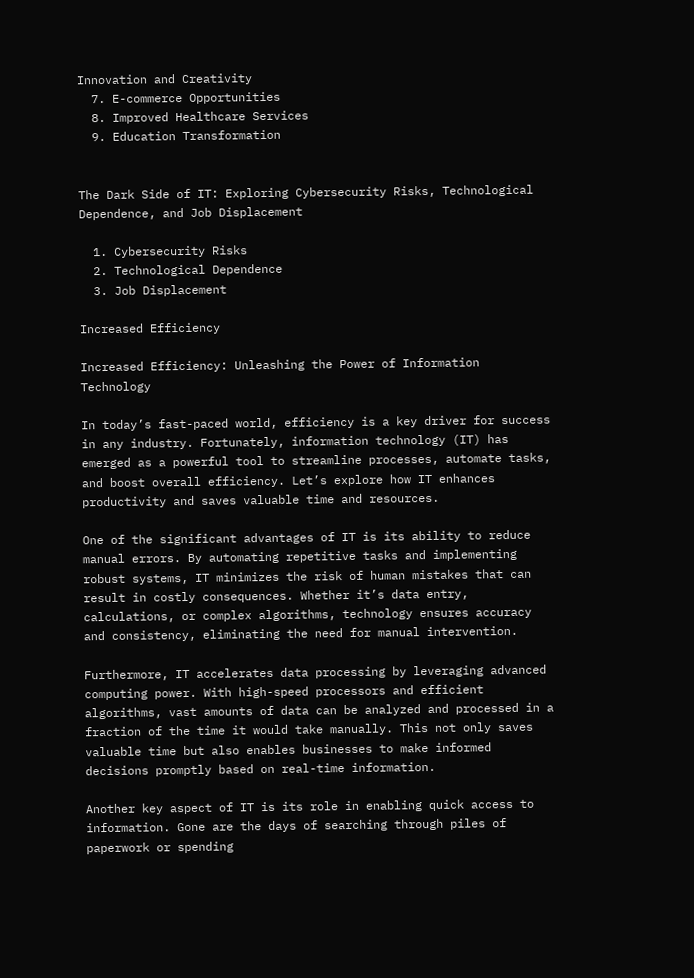Innovation and Creativity
  7. E-commerce Opportunities
  8. Improved Healthcare Services
  9. Education Transformation


The Dark Side of IT: Exploring Cybersecurity Risks, Technological Dependence, and Job Displacement

  1. Cybersecurity Risks
  2. Technological Dependence
  3. Job Displacement

Increased Efficiency

Increased Efficiency: Unleashing the Power of Information Technology

In today’s fast-paced world, efficiency is a key driver for success in any industry. Fortunately, information technology (IT) has emerged as a powerful tool to streamline processes, automate tasks, and boost overall efficiency. Let’s explore how IT enhances productivity and saves valuable time and resources.

One of the significant advantages of IT is its ability to reduce manual errors. By automating repetitive tasks and implementing robust systems, IT minimizes the risk of human mistakes that can result in costly consequences. Whether it’s data entry, calculations, or complex algorithms, technology ensures accuracy and consistency, eliminating the need for manual intervention.

Furthermore, IT accelerates data processing by leveraging advanced computing power. With high-speed processors and efficient algorithms, vast amounts of data can be analyzed and processed in a fraction of the time it would take manually. This not only saves valuable time but also enables businesses to make informed decisions promptly based on real-time information.

Another key aspect of IT is its role in enabling quick access to information. Gone are the days of searching through piles of paperwork or spending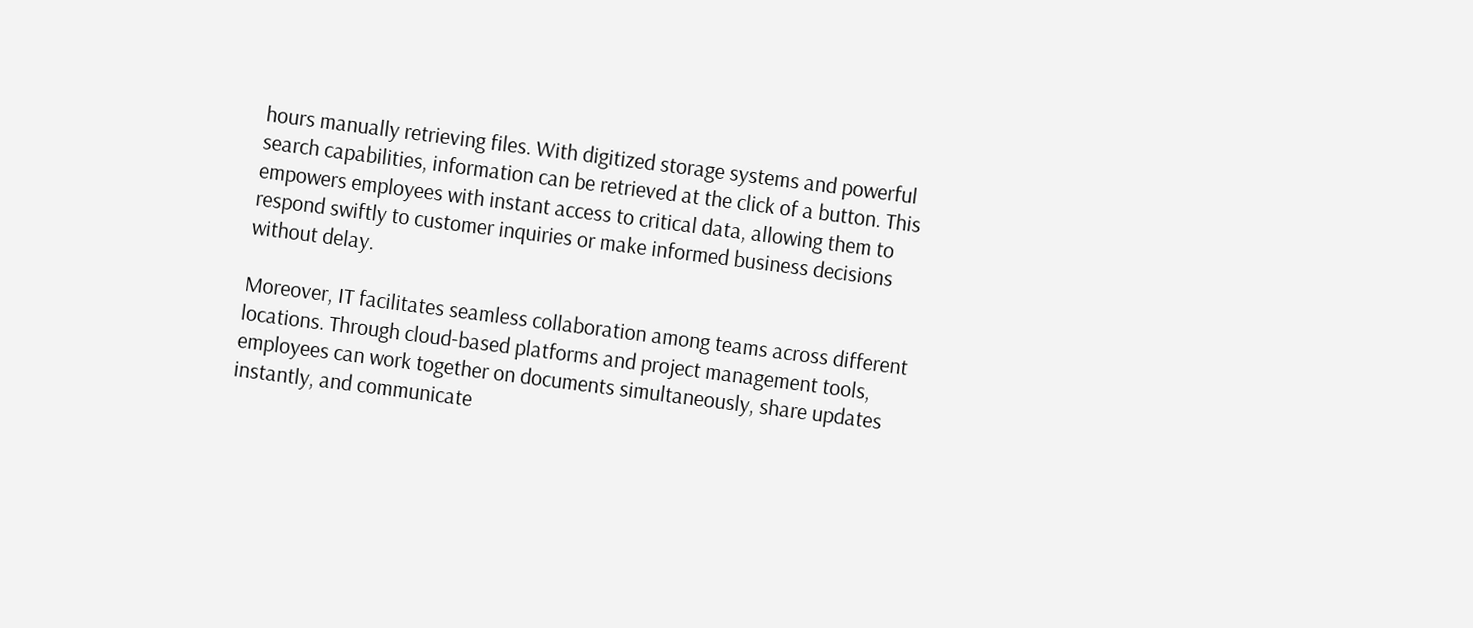hours manually retrieving files. With digitized storage systems and powerful search capabilities, information can be retrieved at the click of a button. This empowers employees with instant access to critical data, allowing them to respond swiftly to customer inquiries or make informed business decisions without delay.

Moreover, IT facilitates seamless collaboration among teams across different locations. Through cloud-based platforms and project management tools, employees can work together on documents simultaneously, share updates instantly, and communicate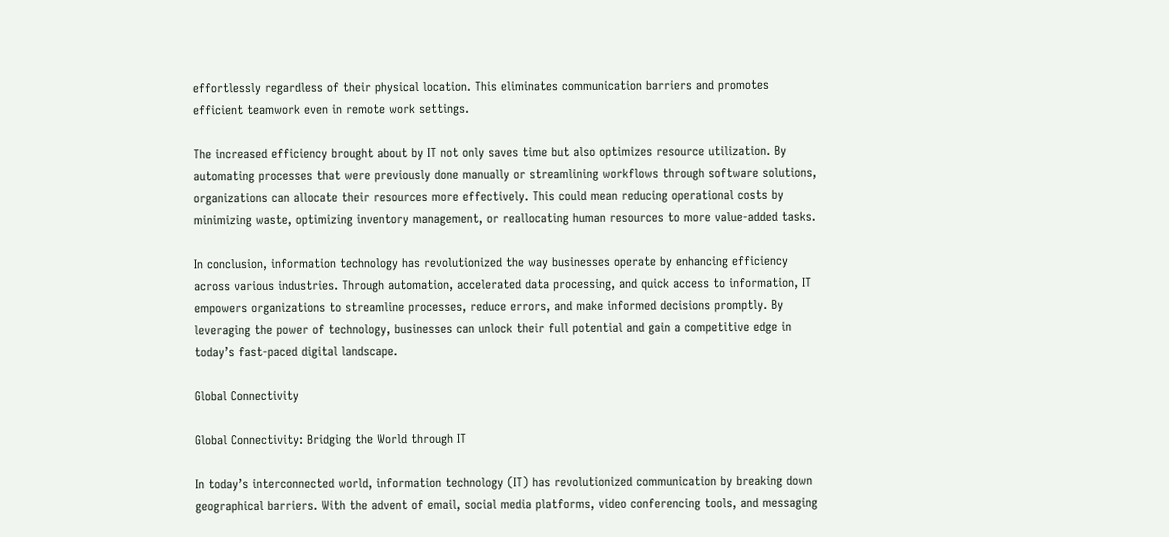effortlessly regardless of their physical location. This eliminates communication barriers and promotes efficient teamwork even in remote work settings.

The increased efficiency brought about by IT not only saves time but also optimizes resource utilization. By automating processes that were previously done manually or streamlining workflows through software solutions, organizations can allocate their resources more effectively. This could mean reducing operational costs by minimizing waste, optimizing inventory management, or reallocating human resources to more value-added tasks.

In conclusion, information technology has revolutionized the way businesses operate by enhancing efficiency across various industries. Through automation, accelerated data processing, and quick access to information, IT empowers organizations to streamline processes, reduce errors, and make informed decisions promptly. By leveraging the power of technology, businesses can unlock their full potential and gain a competitive edge in today’s fast-paced digital landscape.

Global Connectivity

Global Connectivity: Bridging the World through IT

In today’s interconnected world, information technology (IT) has revolutionized communication by breaking down geographical barriers. With the advent of email, social media platforms, video conferencing tools, and messaging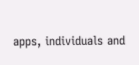apps, individuals and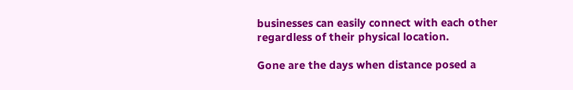businesses can easily connect with each other regardless of their physical location.

Gone are the days when distance posed a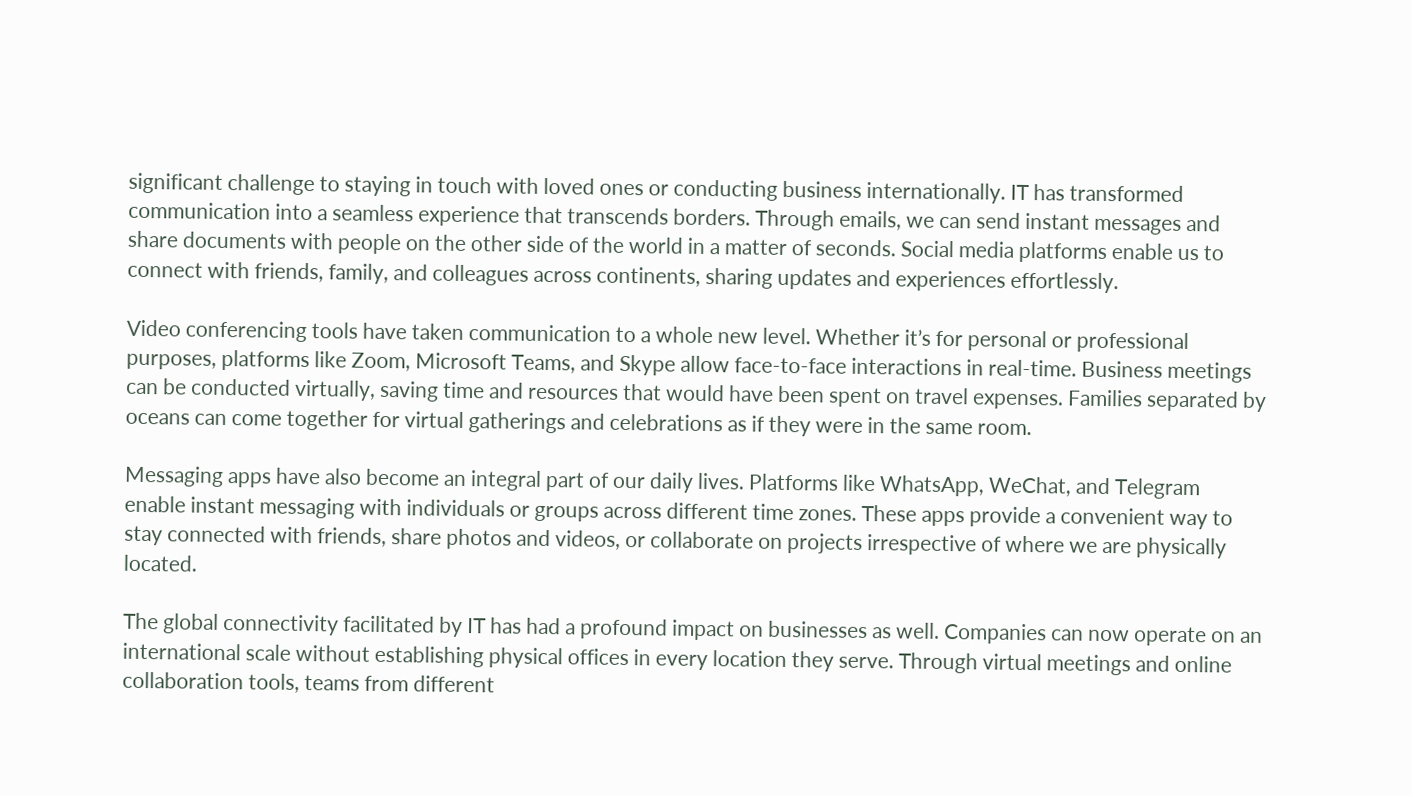significant challenge to staying in touch with loved ones or conducting business internationally. IT has transformed communication into a seamless experience that transcends borders. Through emails, we can send instant messages and share documents with people on the other side of the world in a matter of seconds. Social media platforms enable us to connect with friends, family, and colleagues across continents, sharing updates and experiences effortlessly.

Video conferencing tools have taken communication to a whole new level. Whether it’s for personal or professional purposes, platforms like Zoom, Microsoft Teams, and Skype allow face-to-face interactions in real-time. Business meetings can be conducted virtually, saving time and resources that would have been spent on travel expenses. Families separated by oceans can come together for virtual gatherings and celebrations as if they were in the same room.

Messaging apps have also become an integral part of our daily lives. Platforms like WhatsApp, WeChat, and Telegram enable instant messaging with individuals or groups across different time zones. These apps provide a convenient way to stay connected with friends, share photos and videos, or collaborate on projects irrespective of where we are physically located.

The global connectivity facilitated by IT has had a profound impact on businesses as well. Companies can now operate on an international scale without establishing physical offices in every location they serve. Through virtual meetings and online collaboration tools, teams from different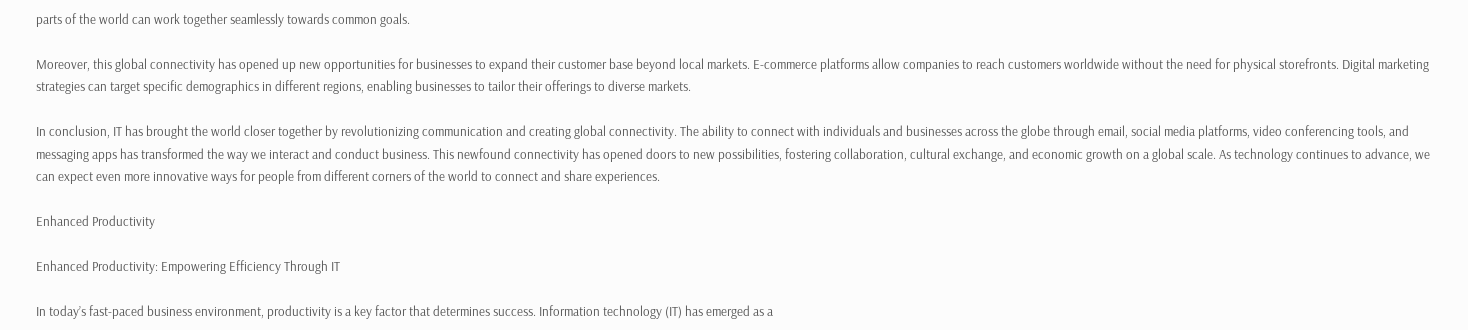parts of the world can work together seamlessly towards common goals.

Moreover, this global connectivity has opened up new opportunities for businesses to expand their customer base beyond local markets. E-commerce platforms allow companies to reach customers worldwide without the need for physical storefronts. Digital marketing strategies can target specific demographics in different regions, enabling businesses to tailor their offerings to diverse markets.

In conclusion, IT has brought the world closer together by revolutionizing communication and creating global connectivity. The ability to connect with individuals and businesses across the globe through email, social media platforms, video conferencing tools, and messaging apps has transformed the way we interact and conduct business. This newfound connectivity has opened doors to new possibilities, fostering collaboration, cultural exchange, and economic growth on a global scale. As technology continues to advance, we can expect even more innovative ways for people from different corners of the world to connect and share experiences.

Enhanced Productivity

Enhanced Productivity: Empowering Efficiency Through IT

In today’s fast-paced business environment, productivity is a key factor that determines success. Information technology (IT) has emerged as a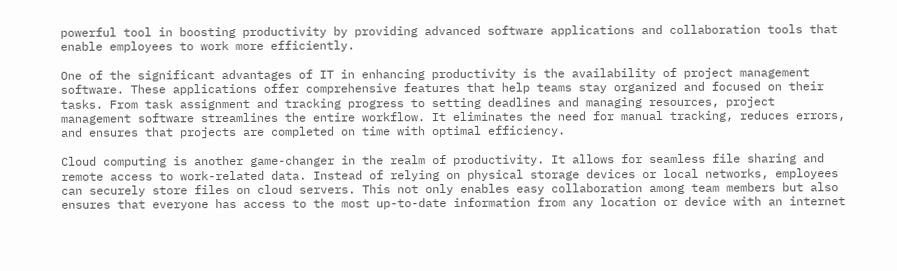powerful tool in boosting productivity by providing advanced software applications and collaboration tools that enable employees to work more efficiently.

One of the significant advantages of IT in enhancing productivity is the availability of project management software. These applications offer comprehensive features that help teams stay organized and focused on their tasks. From task assignment and tracking progress to setting deadlines and managing resources, project management software streamlines the entire workflow. It eliminates the need for manual tracking, reduces errors, and ensures that projects are completed on time with optimal efficiency.

Cloud computing is another game-changer in the realm of productivity. It allows for seamless file sharing and remote access to work-related data. Instead of relying on physical storage devices or local networks, employees can securely store files on cloud servers. This not only enables easy collaboration among team members but also ensures that everyone has access to the most up-to-date information from any location or device with an internet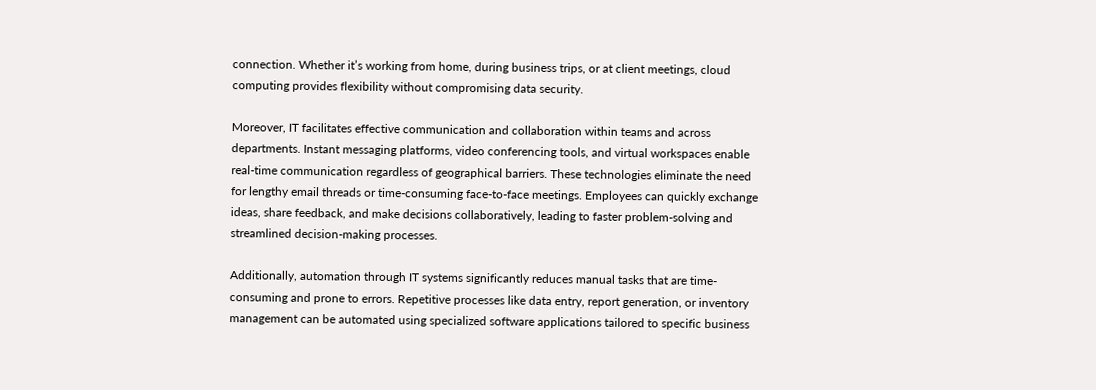connection. Whether it’s working from home, during business trips, or at client meetings, cloud computing provides flexibility without compromising data security.

Moreover, IT facilitates effective communication and collaboration within teams and across departments. Instant messaging platforms, video conferencing tools, and virtual workspaces enable real-time communication regardless of geographical barriers. These technologies eliminate the need for lengthy email threads or time-consuming face-to-face meetings. Employees can quickly exchange ideas, share feedback, and make decisions collaboratively, leading to faster problem-solving and streamlined decision-making processes.

Additionally, automation through IT systems significantly reduces manual tasks that are time-consuming and prone to errors. Repetitive processes like data entry, report generation, or inventory management can be automated using specialized software applications tailored to specific business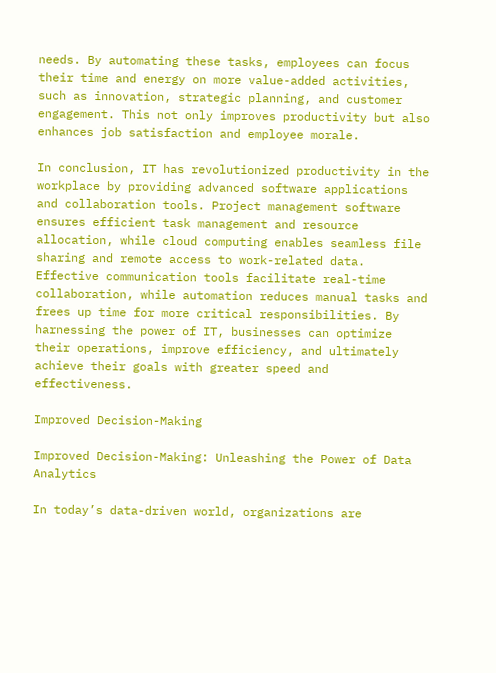needs. By automating these tasks, employees can focus their time and energy on more value-added activities, such as innovation, strategic planning, and customer engagement. This not only improves productivity but also enhances job satisfaction and employee morale.

In conclusion, IT has revolutionized productivity in the workplace by providing advanced software applications and collaboration tools. Project management software ensures efficient task management and resource allocation, while cloud computing enables seamless file sharing and remote access to work-related data. Effective communication tools facilitate real-time collaboration, while automation reduces manual tasks and frees up time for more critical responsibilities. By harnessing the power of IT, businesses can optimize their operations, improve efficiency, and ultimately achieve their goals with greater speed and effectiveness.

Improved Decision-Making

Improved Decision-Making: Unleashing the Power of Data Analytics

In today’s data-driven world, organizations are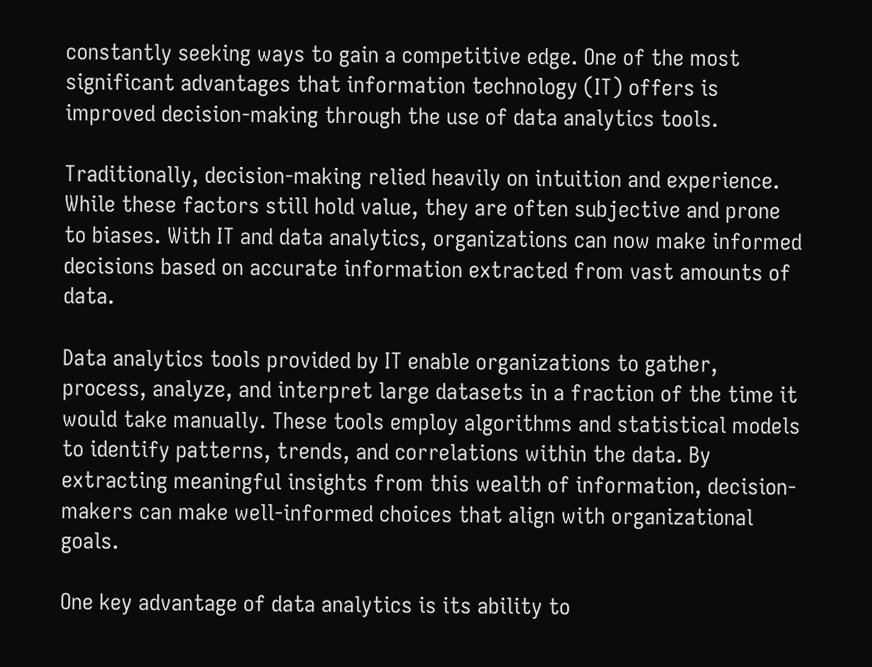constantly seeking ways to gain a competitive edge. One of the most significant advantages that information technology (IT) offers is improved decision-making through the use of data analytics tools.

Traditionally, decision-making relied heavily on intuition and experience. While these factors still hold value, they are often subjective and prone to biases. With IT and data analytics, organizations can now make informed decisions based on accurate information extracted from vast amounts of data.

Data analytics tools provided by IT enable organizations to gather, process, analyze, and interpret large datasets in a fraction of the time it would take manually. These tools employ algorithms and statistical models to identify patterns, trends, and correlations within the data. By extracting meaningful insights from this wealth of information, decision-makers can make well-informed choices that align with organizational goals.

One key advantage of data analytics is its ability to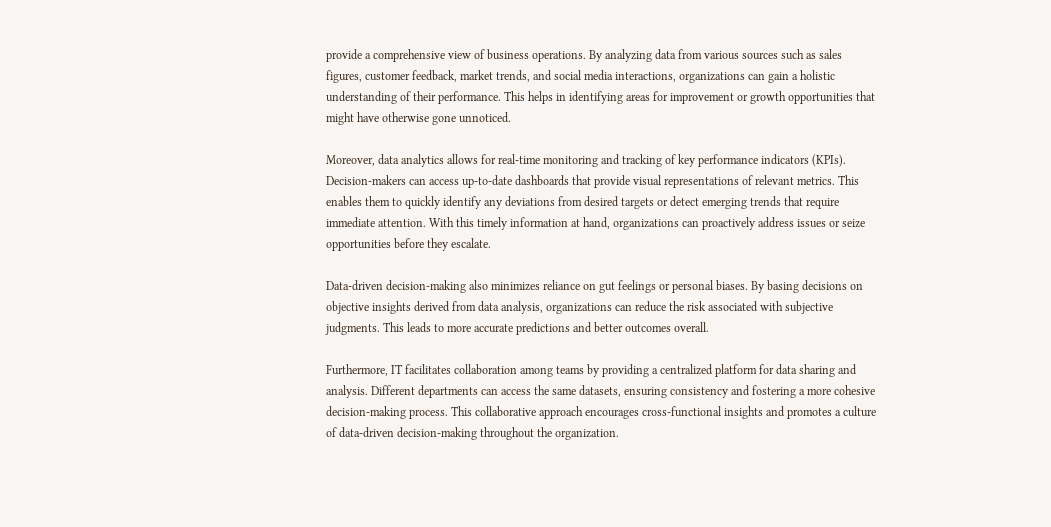provide a comprehensive view of business operations. By analyzing data from various sources such as sales figures, customer feedback, market trends, and social media interactions, organizations can gain a holistic understanding of their performance. This helps in identifying areas for improvement or growth opportunities that might have otherwise gone unnoticed.

Moreover, data analytics allows for real-time monitoring and tracking of key performance indicators (KPIs). Decision-makers can access up-to-date dashboards that provide visual representations of relevant metrics. This enables them to quickly identify any deviations from desired targets or detect emerging trends that require immediate attention. With this timely information at hand, organizations can proactively address issues or seize opportunities before they escalate.

Data-driven decision-making also minimizes reliance on gut feelings or personal biases. By basing decisions on objective insights derived from data analysis, organizations can reduce the risk associated with subjective judgments. This leads to more accurate predictions and better outcomes overall.

Furthermore, IT facilitates collaboration among teams by providing a centralized platform for data sharing and analysis. Different departments can access the same datasets, ensuring consistency and fostering a more cohesive decision-making process. This collaborative approach encourages cross-functional insights and promotes a culture of data-driven decision-making throughout the organization.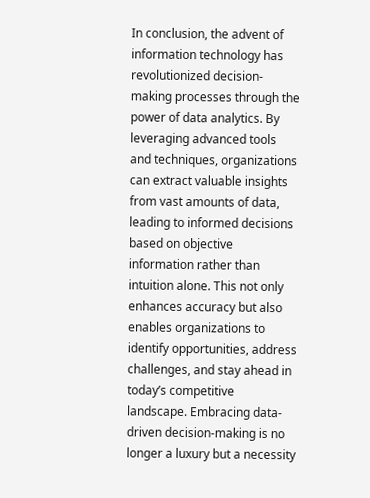In conclusion, the advent of information technology has revolutionized decision-making processes through the power of data analytics. By leveraging advanced tools and techniques, organizations can extract valuable insights from vast amounts of data, leading to informed decisions based on objective information rather than intuition alone. This not only enhances accuracy but also enables organizations to identify opportunities, address challenges, and stay ahead in today’s competitive landscape. Embracing data-driven decision-making is no longer a luxury but a necessity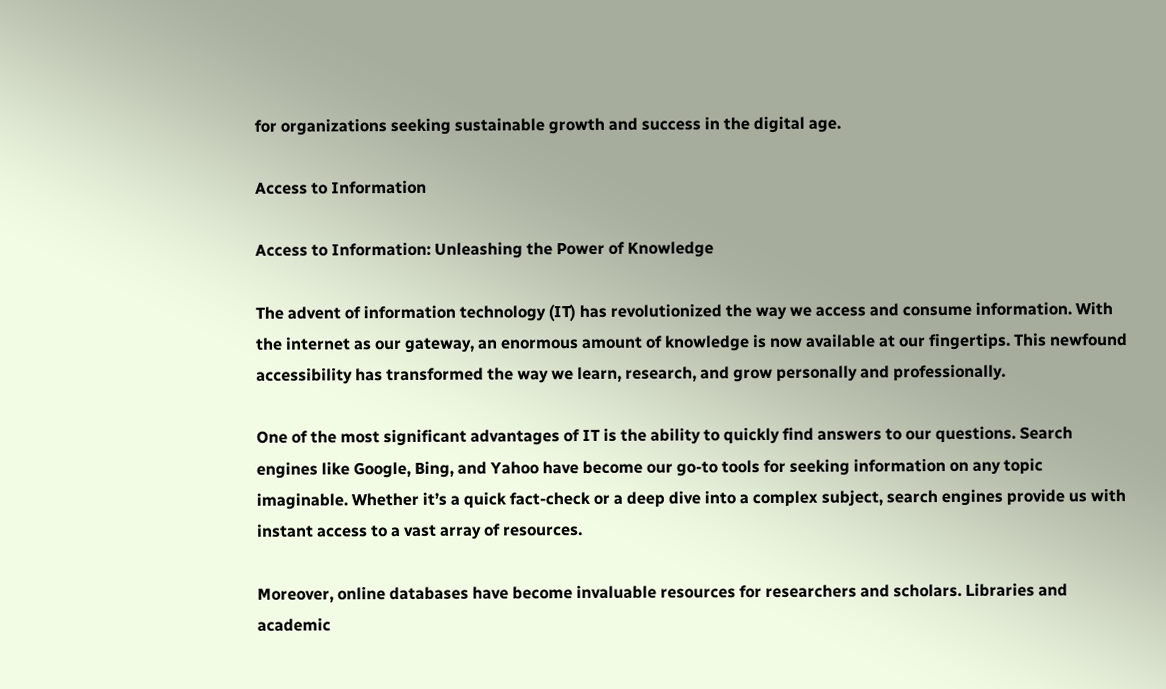for organizations seeking sustainable growth and success in the digital age.

Access to Information

Access to Information: Unleashing the Power of Knowledge

The advent of information technology (IT) has revolutionized the way we access and consume information. With the internet as our gateway, an enormous amount of knowledge is now available at our fingertips. This newfound accessibility has transformed the way we learn, research, and grow personally and professionally.

One of the most significant advantages of IT is the ability to quickly find answers to our questions. Search engines like Google, Bing, and Yahoo have become our go-to tools for seeking information on any topic imaginable. Whether it’s a quick fact-check or a deep dive into a complex subject, search engines provide us with instant access to a vast array of resources.

Moreover, online databases have become invaluable resources for researchers and scholars. Libraries and academic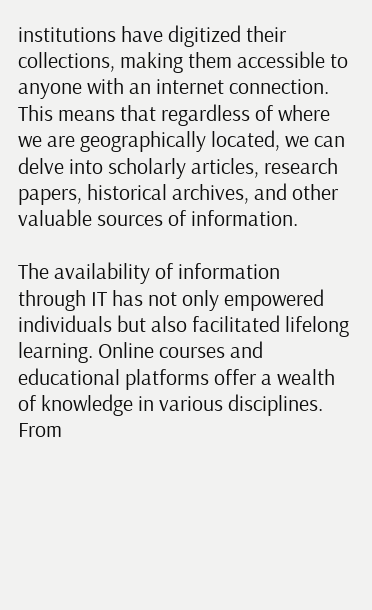institutions have digitized their collections, making them accessible to anyone with an internet connection. This means that regardless of where we are geographically located, we can delve into scholarly articles, research papers, historical archives, and other valuable sources of information.

The availability of information through IT has not only empowered individuals but also facilitated lifelong learning. Online courses and educational platforms offer a wealth of knowledge in various disciplines. From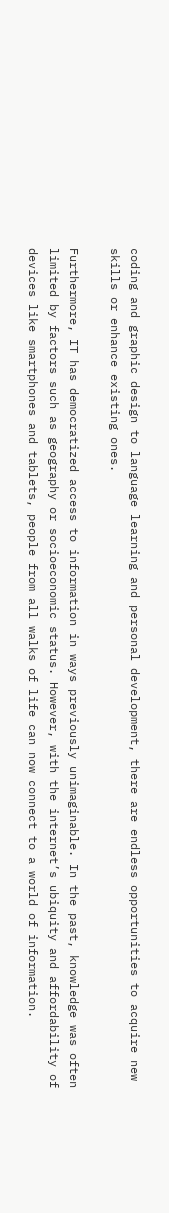coding and graphic design to language learning and personal development, there are endless opportunities to acquire new skills or enhance existing ones.

Furthermore, IT has democratized access to information in ways previously unimaginable. In the past, knowledge was often limited by factors such as geography or socioeconomic status. However, with the internet’s ubiquity and affordability of devices like smartphones and tablets, people from all walks of life can now connect to a world of information.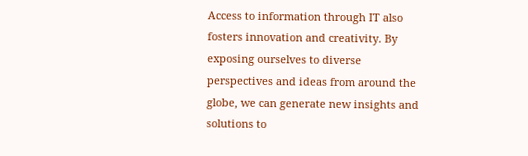Access to information through IT also fosters innovation and creativity. By exposing ourselves to diverse perspectives and ideas from around the globe, we can generate new insights and solutions to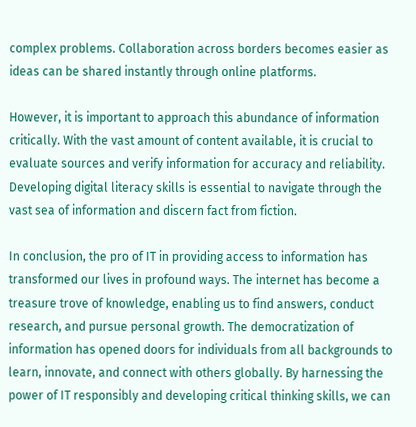complex problems. Collaboration across borders becomes easier as ideas can be shared instantly through online platforms.

However, it is important to approach this abundance of information critically. With the vast amount of content available, it is crucial to evaluate sources and verify information for accuracy and reliability. Developing digital literacy skills is essential to navigate through the vast sea of information and discern fact from fiction.

In conclusion, the pro of IT in providing access to information has transformed our lives in profound ways. The internet has become a treasure trove of knowledge, enabling us to find answers, conduct research, and pursue personal growth. The democratization of information has opened doors for individuals from all backgrounds to learn, innovate, and connect with others globally. By harnessing the power of IT responsibly and developing critical thinking skills, we can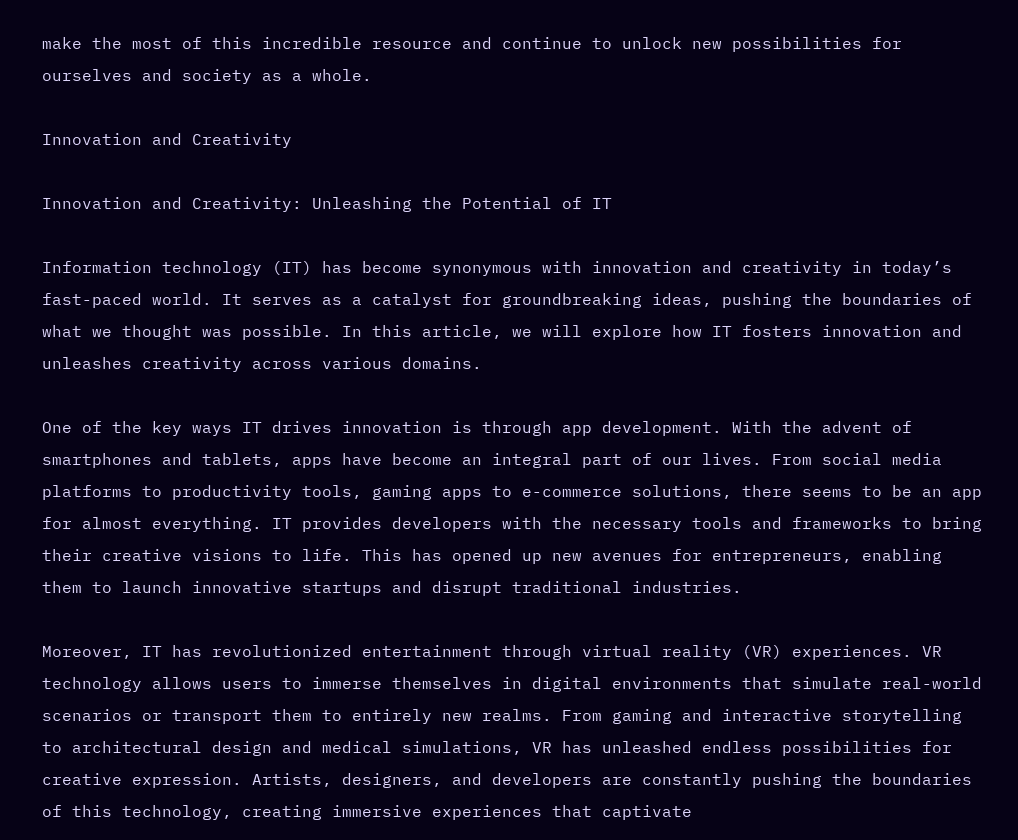make the most of this incredible resource and continue to unlock new possibilities for ourselves and society as a whole.

Innovation and Creativity

Innovation and Creativity: Unleashing the Potential of IT

Information technology (IT) has become synonymous with innovation and creativity in today’s fast-paced world. It serves as a catalyst for groundbreaking ideas, pushing the boundaries of what we thought was possible. In this article, we will explore how IT fosters innovation and unleashes creativity across various domains.

One of the key ways IT drives innovation is through app development. With the advent of smartphones and tablets, apps have become an integral part of our lives. From social media platforms to productivity tools, gaming apps to e-commerce solutions, there seems to be an app for almost everything. IT provides developers with the necessary tools and frameworks to bring their creative visions to life. This has opened up new avenues for entrepreneurs, enabling them to launch innovative startups and disrupt traditional industries.

Moreover, IT has revolutionized entertainment through virtual reality (VR) experiences. VR technology allows users to immerse themselves in digital environments that simulate real-world scenarios or transport them to entirely new realms. From gaming and interactive storytelling to architectural design and medical simulations, VR has unleashed endless possibilities for creative expression. Artists, designers, and developers are constantly pushing the boundaries of this technology, creating immersive experiences that captivate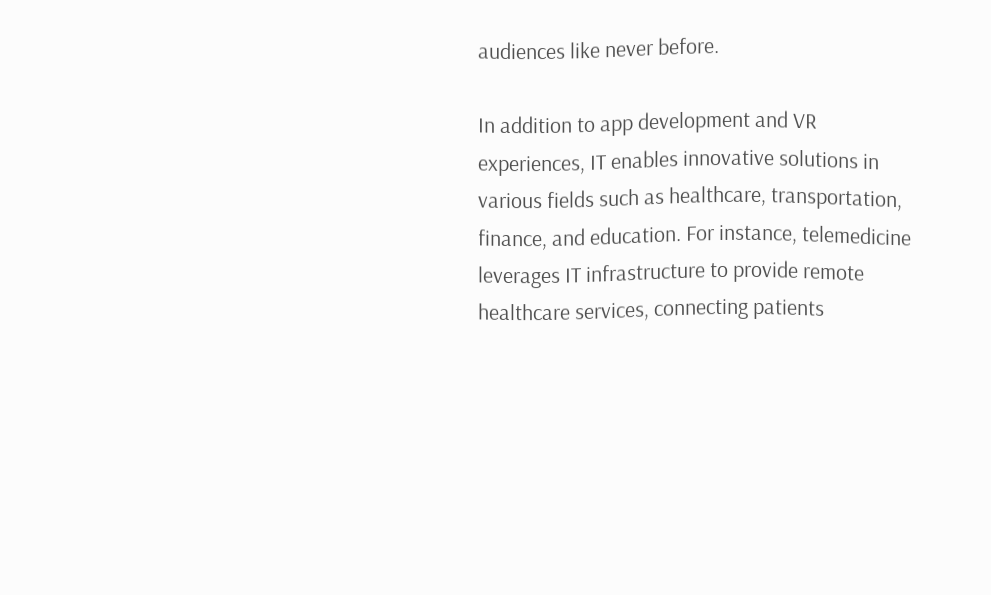audiences like never before.

In addition to app development and VR experiences, IT enables innovative solutions in various fields such as healthcare, transportation, finance, and education. For instance, telemedicine leverages IT infrastructure to provide remote healthcare services, connecting patients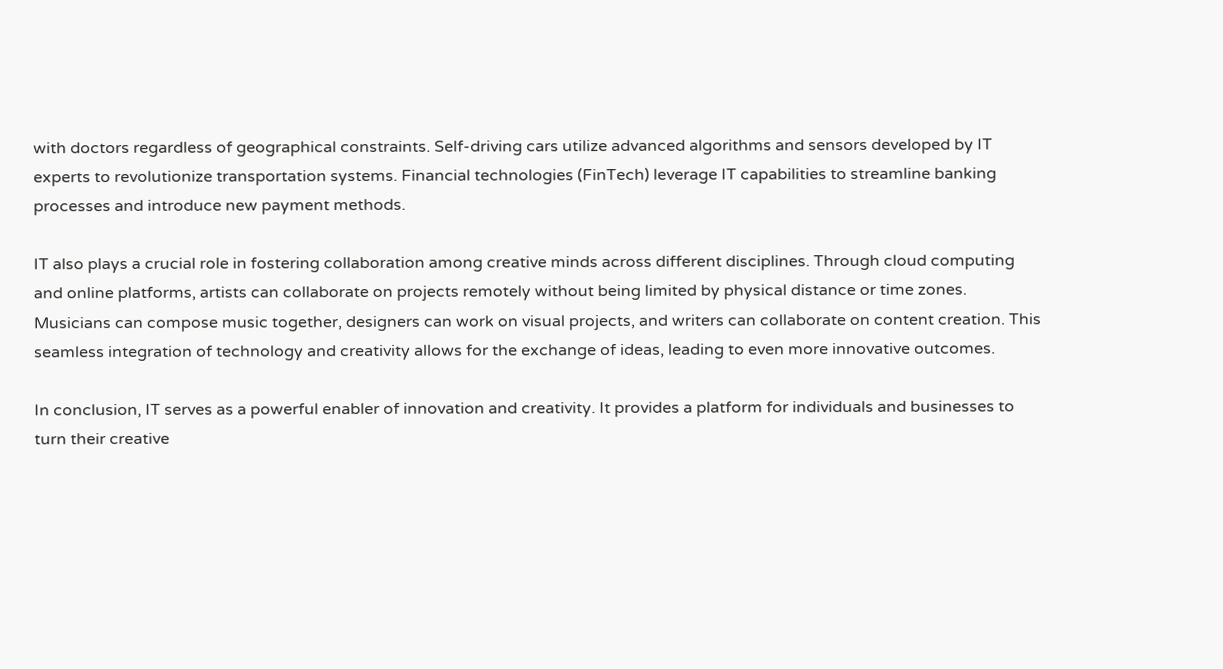with doctors regardless of geographical constraints. Self-driving cars utilize advanced algorithms and sensors developed by IT experts to revolutionize transportation systems. Financial technologies (FinTech) leverage IT capabilities to streamline banking processes and introduce new payment methods.

IT also plays a crucial role in fostering collaboration among creative minds across different disciplines. Through cloud computing and online platforms, artists can collaborate on projects remotely without being limited by physical distance or time zones. Musicians can compose music together, designers can work on visual projects, and writers can collaborate on content creation. This seamless integration of technology and creativity allows for the exchange of ideas, leading to even more innovative outcomes.

In conclusion, IT serves as a powerful enabler of innovation and creativity. It provides a platform for individuals and businesses to turn their creative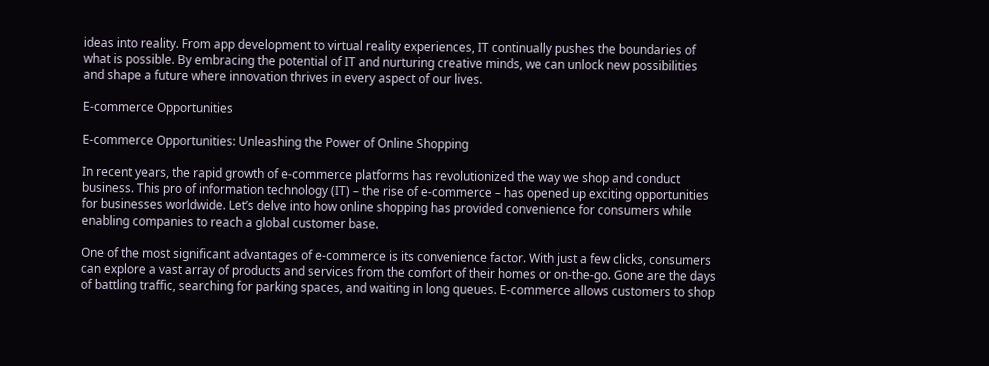ideas into reality. From app development to virtual reality experiences, IT continually pushes the boundaries of what is possible. By embracing the potential of IT and nurturing creative minds, we can unlock new possibilities and shape a future where innovation thrives in every aspect of our lives.

E-commerce Opportunities

E-commerce Opportunities: Unleashing the Power of Online Shopping

In recent years, the rapid growth of e-commerce platforms has revolutionized the way we shop and conduct business. This pro of information technology (IT) – the rise of e-commerce – has opened up exciting opportunities for businesses worldwide. Let’s delve into how online shopping has provided convenience for consumers while enabling companies to reach a global customer base.

One of the most significant advantages of e-commerce is its convenience factor. With just a few clicks, consumers can explore a vast array of products and services from the comfort of their homes or on-the-go. Gone are the days of battling traffic, searching for parking spaces, and waiting in long queues. E-commerce allows customers to shop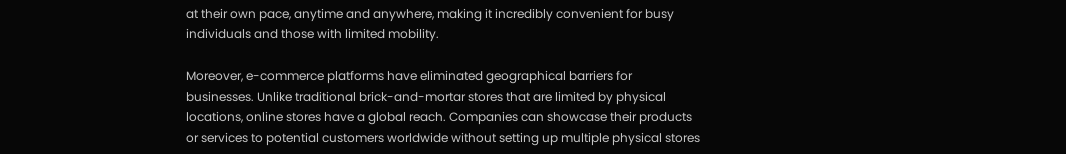at their own pace, anytime and anywhere, making it incredibly convenient for busy individuals and those with limited mobility.

Moreover, e-commerce platforms have eliminated geographical barriers for businesses. Unlike traditional brick-and-mortar stores that are limited by physical locations, online stores have a global reach. Companies can showcase their products or services to potential customers worldwide without setting up multiple physical stores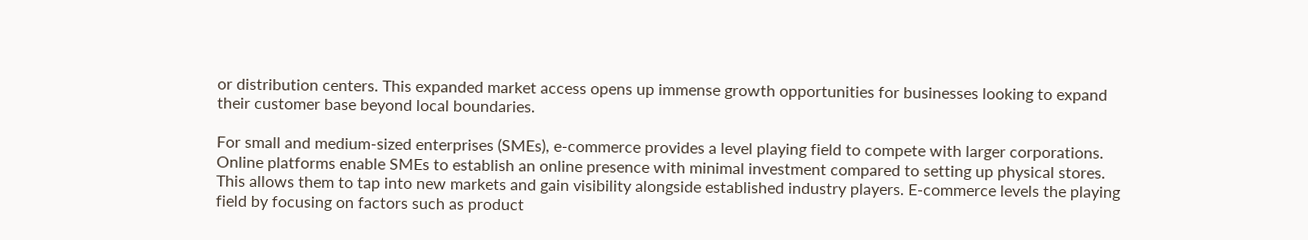or distribution centers. This expanded market access opens up immense growth opportunities for businesses looking to expand their customer base beyond local boundaries.

For small and medium-sized enterprises (SMEs), e-commerce provides a level playing field to compete with larger corporations. Online platforms enable SMEs to establish an online presence with minimal investment compared to setting up physical stores. This allows them to tap into new markets and gain visibility alongside established industry players. E-commerce levels the playing field by focusing on factors such as product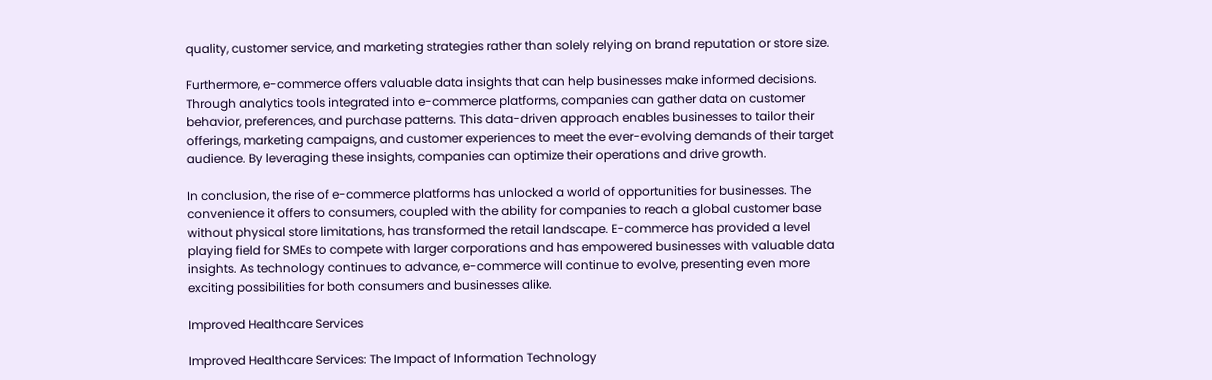quality, customer service, and marketing strategies rather than solely relying on brand reputation or store size.

Furthermore, e-commerce offers valuable data insights that can help businesses make informed decisions. Through analytics tools integrated into e-commerce platforms, companies can gather data on customer behavior, preferences, and purchase patterns. This data-driven approach enables businesses to tailor their offerings, marketing campaigns, and customer experiences to meet the ever-evolving demands of their target audience. By leveraging these insights, companies can optimize their operations and drive growth.

In conclusion, the rise of e-commerce platforms has unlocked a world of opportunities for businesses. The convenience it offers to consumers, coupled with the ability for companies to reach a global customer base without physical store limitations, has transformed the retail landscape. E-commerce has provided a level playing field for SMEs to compete with larger corporations and has empowered businesses with valuable data insights. As technology continues to advance, e-commerce will continue to evolve, presenting even more exciting possibilities for both consumers and businesses alike.

Improved Healthcare Services

Improved Healthcare Services: The Impact of Information Technology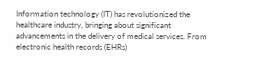Information technology (IT) has revolutionized the healthcare industry, bringing about significant advancements in the delivery of medical services. From electronic health records (EHRs)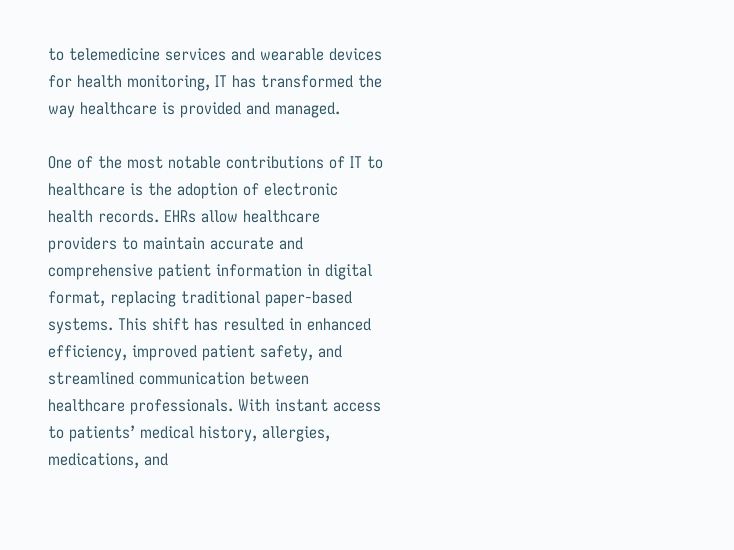to telemedicine services and wearable devices for health monitoring, IT has transformed the way healthcare is provided and managed.

One of the most notable contributions of IT to healthcare is the adoption of electronic health records. EHRs allow healthcare providers to maintain accurate and comprehensive patient information in digital format, replacing traditional paper-based systems. This shift has resulted in enhanced efficiency, improved patient safety, and streamlined communication between healthcare professionals. With instant access to patients’ medical history, allergies, medications, and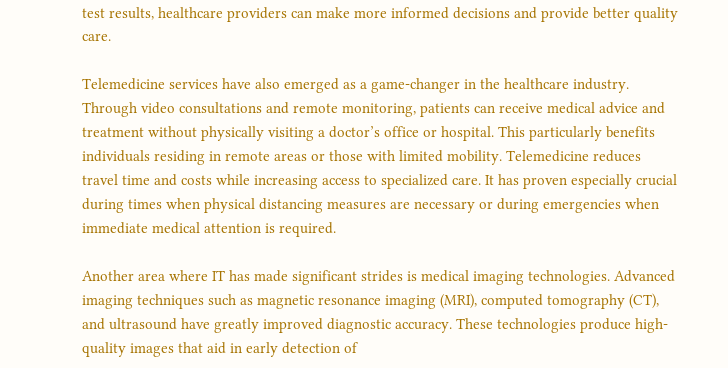test results, healthcare providers can make more informed decisions and provide better quality care.

Telemedicine services have also emerged as a game-changer in the healthcare industry. Through video consultations and remote monitoring, patients can receive medical advice and treatment without physically visiting a doctor’s office or hospital. This particularly benefits individuals residing in remote areas or those with limited mobility. Telemedicine reduces travel time and costs while increasing access to specialized care. It has proven especially crucial during times when physical distancing measures are necessary or during emergencies when immediate medical attention is required.

Another area where IT has made significant strides is medical imaging technologies. Advanced imaging techniques such as magnetic resonance imaging (MRI), computed tomography (CT), and ultrasound have greatly improved diagnostic accuracy. These technologies produce high-quality images that aid in early detection of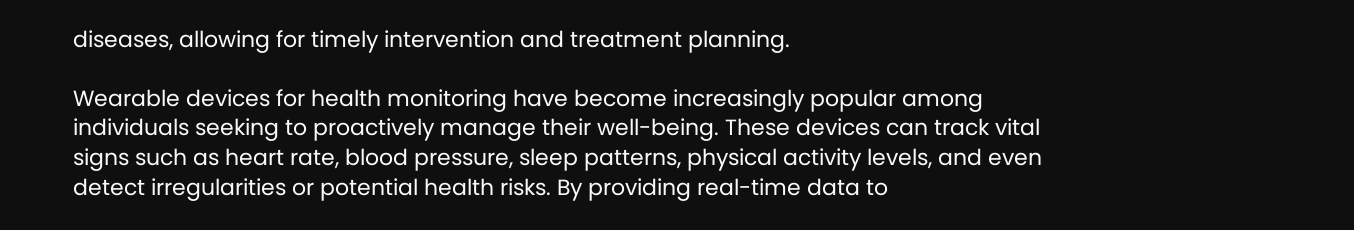diseases, allowing for timely intervention and treatment planning.

Wearable devices for health monitoring have become increasingly popular among individuals seeking to proactively manage their well-being. These devices can track vital signs such as heart rate, blood pressure, sleep patterns, physical activity levels, and even detect irregularities or potential health risks. By providing real-time data to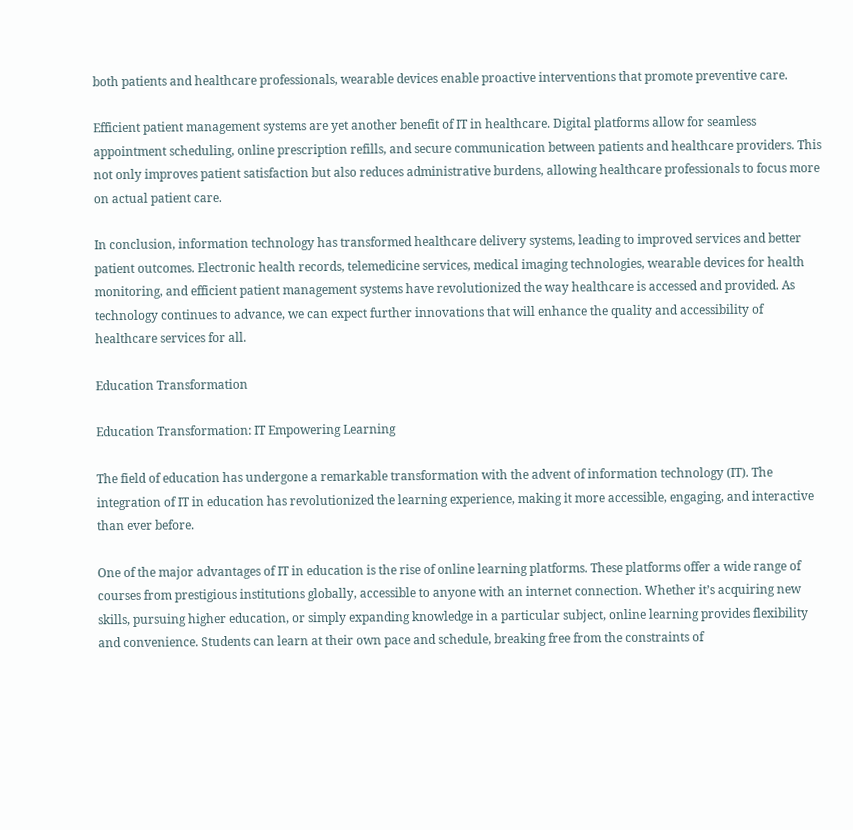both patients and healthcare professionals, wearable devices enable proactive interventions that promote preventive care.

Efficient patient management systems are yet another benefit of IT in healthcare. Digital platforms allow for seamless appointment scheduling, online prescription refills, and secure communication between patients and healthcare providers. This not only improves patient satisfaction but also reduces administrative burdens, allowing healthcare professionals to focus more on actual patient care.

In conclusion, information technology has transformed healthcare delivery systems, leading to improved services and better patient outcomes. Electronic health records, telemedicine services, medical imaging technologies, wearable devices for health monitoring, and efficient patient management systems have revolutionized the way healthcare is accessed and provided. As technology continues to advance, we can expect further innovations that will enhance the quality and accessibility of healthcare services for all.

Education Transformation

Education Transformation: IT Empowering Learning

The field of education has undergone a remarkable transformation with the advent of information technology (IT). The integration of IT in education has revolutionized the learning experience, making it more accessible, engaging, and interactive than ever before.

One of the major advantages of IT in education is the rise of online learning platforms. These platforms offer a wide range of courses from prestigious institutions globally, accessible to anyone with an internet connection. Whether it’s acquiring new skills, pursuing higher education, or simply expanding knowledge in a particular subject, online learning provides flexibility and convenience. Students can learn at their own pace and schedule, breaking free from the constraints of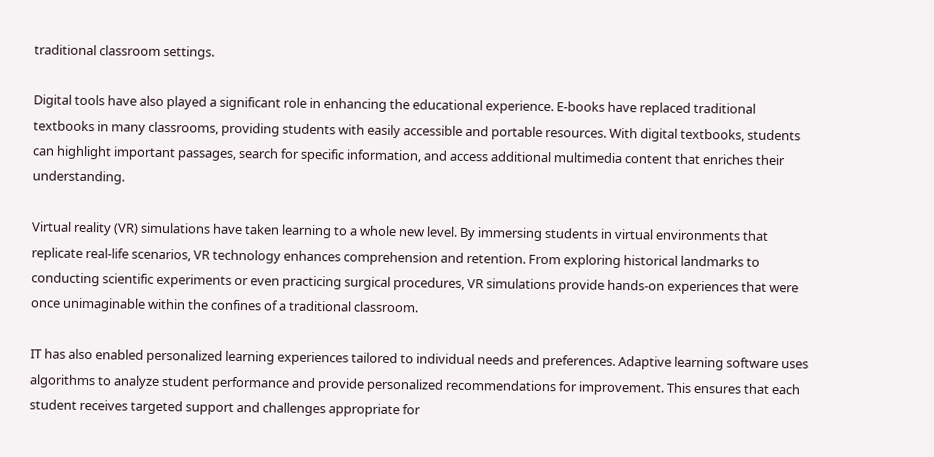traditional classroom settings.

Digital tools have also played a significant role in enhancing the educational experience. E-books have replaced traditional textbooks in many classrooms, providing students with easily accessible and portable resources. With digital textbooks, students can highlight important passages, search for specific information, and access additional multimedia content that enriches their understanding.

Virtual reality (VR) simulations have taken learning to a whole new level. By immersing students in virtual environments that replicate real-life scenarios, VR technology enhances comprehension and retention. From exploring historical landmarks to conducting scientific experiments or even practicing surgical procedures, VR simulations provide hands-on experiences that were once unimaginable within the confines of a traditional classroom.

IT has also enabled personalized learning experiences tailored to individual needs and preferences. Adaptive learning software uses algorithms to analyze student performance and provide personalized recommendations for improvement. This ensures that each student receives targeted support and challenges appropriate for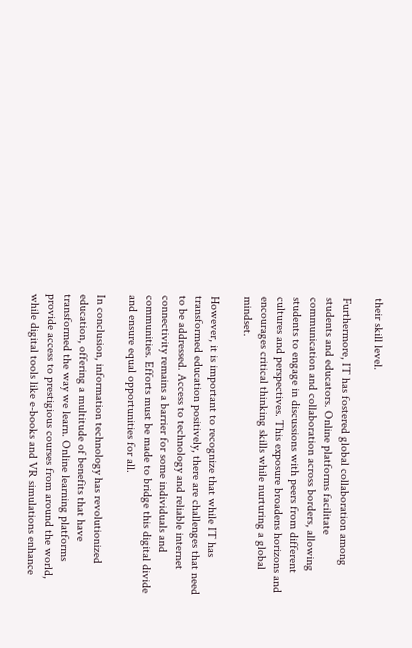their skill level.

Furthermore, IT has fostered global collaboration among students and educators. Online platforms facilitate communication and collaboration across borders, allowing students to engage in discussions with peers from different cultures and perspectives. This exposure broadens horizons and encourages critical thinking skills while nurturing a global mindset.

However, it is important to recognize that while IT has transformed education positively, there are challenges that need to be addressed. Access to technology and reliable internet connectivity remains a barrier for some individuals and communities. Efforts must be made to bridge this digital divide and ensure equal opportunities for all.

In conclusion, information technology has revolutionized education, offering a multitude of benefits that have transformed the way we learn. Online learning platforms provide access to prestigious courses from around the world, while digital tools like e-books and VR simulations enhance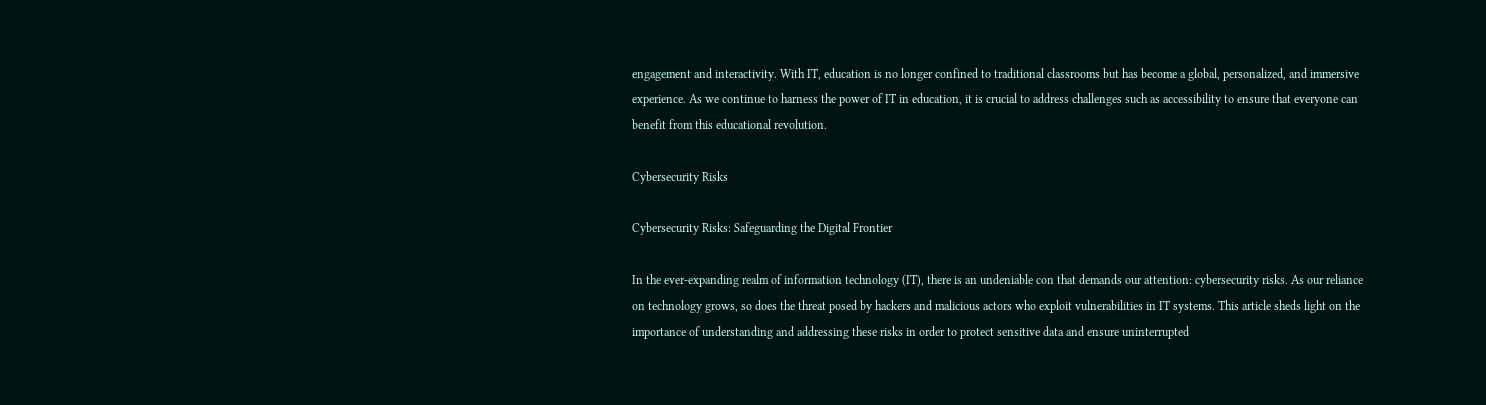engagement and interactivity. With IT, education is no longer confined to traditional classrooms but has become a global, personalized, and immersive experience. As we continue to harness the power of IT in education, it is crucial to address challenges such as accessibility to ensure that everyone can benefit from this educational revolution.

Cybersecurity Risks

Cybersecurity Risks: Safeguarding the Digital Frontier

In the ever-expanding realm of information technology (IT), there is an undeniable con that demands our attention: cybersecurity risks. As our reliance on technology grows, so does the threat posed by hackers and malicious actors who exploit vulnerabilities in IT systems. This article sheds light on the importance of understanding and addressing these risks in order to protect sensitive data and ensure uninterrupted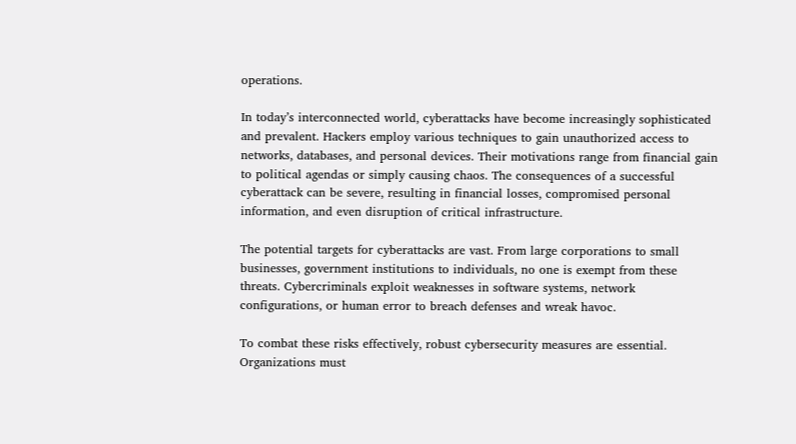operations.

In today’s interconnected world, cyberattacks have become increasingly sophisticated and prevalent. Hackers employ various techniques to gain unauthorized access to networks, databases, and personal devices. Their motivations range from financial gain to political agendas or simply causing chaos. The consequences of a successful cyberattack can be severe, resulting in financial losses, compromised personal information, and even disruption of critical infrastructure.

The potential targets for cyberattacks are vast. From large corporations to small businesses, government institutions to individuals, no one is exempt from these threats. Cybercriminals exploit weaknesses in software systems, network configurations, or human error to breach defenses and wreak havoc.

To combat these risks effectively, robust cybersecurity measures are essential. Organizations must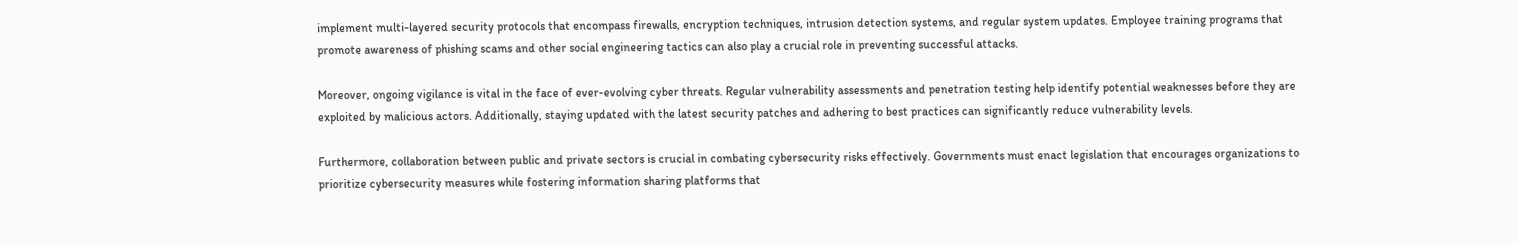implement multi-layered security protocols that encompass firewalls, encryption techniques, intrusion detection systems, and regular system updates. Employee training programs that promote awareness of phishing scams and other social engineering tactics can also play a crucial role in preventing successful attacks.

Moreover, ongoing vigilance is vital in the face of ever-evolving cyber threats. Regular vulnerability assessments and penetration testing help identify potential weaknesses before they are exploited by malicious actors. Additionally, staying updated with the latest security patches and adhering to best practices can significantly reduce vulnerability levels.

Furthermore, collaboration between public and private sectors is crucial in combating cybersecurity risks effectively. Governments must enact legislation that encourages organizations to prioritize cybersecurity measures while fostering information sharing platforms that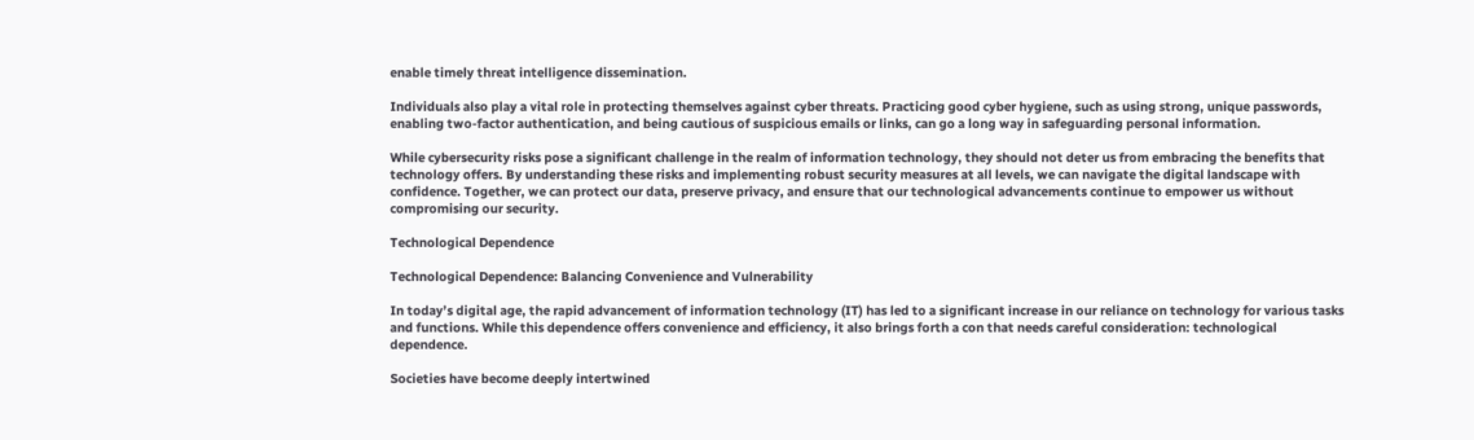enable timely threat intelligence dissemination.

Individuals also play a vital role in protecting themselves against cyber threats. Practicing good cyber hygiene, such as using strong, unique passwords, enabling two-factor authentication, and being cautious of suspicious emails or links, can go a long way in safeguarding personal information.

While cybersecurity risks pose a significant challenge in the realm of information technology, they should not deter us from embracing the benefits that technology offers. By understanding these risks and implementing robust security measures at all levels, we can navigate the digital landscape with confidence. Together, we can protect our data, preserve privacy, and ensure that our technological advancements continue to empower us without compromising our security.

Technological Dependence

Technological Dependence: Balancing Convenience and Vulnerability

In today’s digital age, the rapid advancement of information technology (IT) has led to a significant increase in our reliance on technology for various tasks and functions. While this dependence offers convenience and efficiency, it also brings forth a con that needs careful consideration: technological dependence.

Societies have become deeply intertwined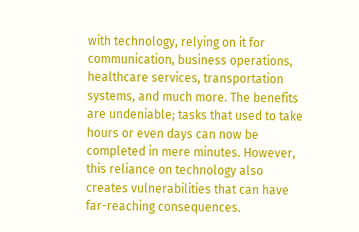with technology, relying on it for communication, business operations, healthcare services, transportation systems, and much more. The benefits are undeniable; tasks that used to take hours or even days can now be completed in mere minutes. However, this reliance on technology also creates vulnerabilities that can have far-reaching consequences.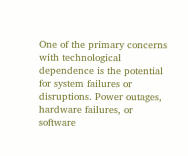One of the primary concerns with technological dependence is the potential for system failures or disruptions. Power outages, hardware failures, or software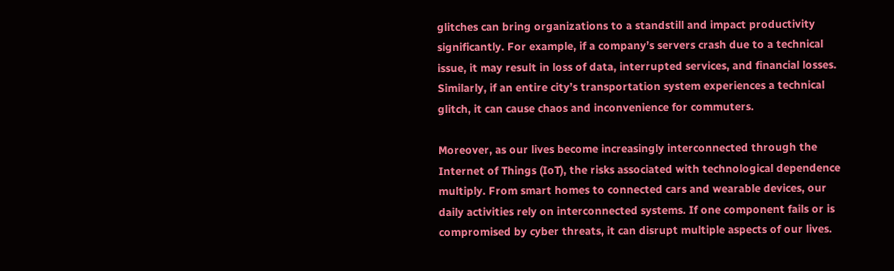glitches can bring organizations to a standstill and impact productivity significantly. For example, if a company’s servers crash due to a technical issue, it may result in loss of data, interrupted services, and financial losses. Similarly, if an entire city’s transportation system experiences a technical glitch, it can cause chaos and inconvenience for commuters.

Moreover, as our lives become increasingly interconnected through the Internet of Things (IoT), the risks associated with technological dependence multiply. From smart homes to connected cars and wearable devices, our daily activities rely on interconnected systems. If one component fails or is compromised by cyber threats, it can disrupt multiple aspects of our lives.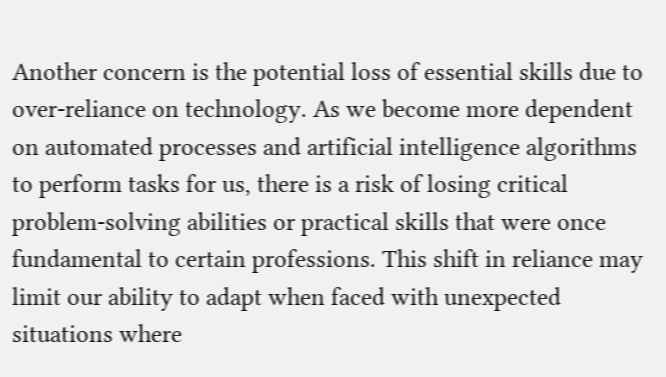Another concern is the potential loss of essential skills due to over-reliance on technology. As we become more dependent on automated processes and artificial intelligence algorithms to perform tasks for us, there is a risk of losing critical problem-solving abilities or practical skills that were once fundamental to certain professions. This shift in reliance may limit our ability to adapt when faced with unexpected situations where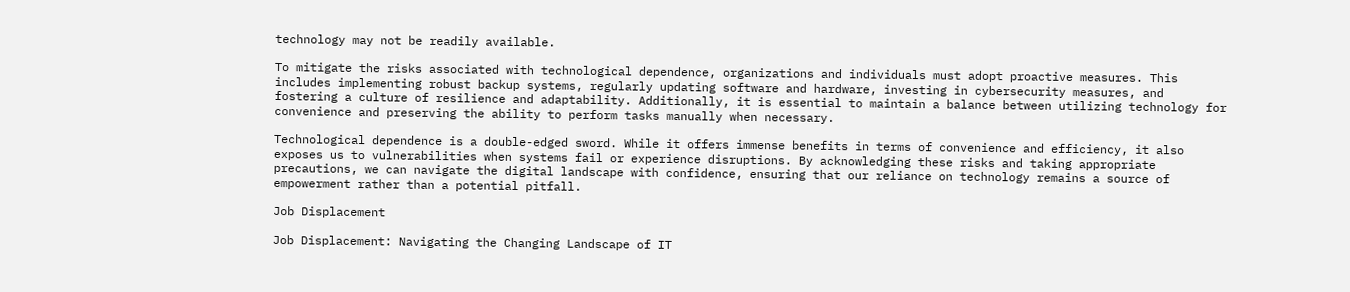technology may not be readily available.

To mitigate the risks associated with technological dependence, organizations and individuals must adopt proactive measures. This includes implementing robust backup systems, regularly updating software and hardware, investing in cybersecurity measures, and fostering a culture of resilience and adaptability. Additionally, it is essential to maintain a balance between utilizing technology for convenience and preserving the ability to perform tasks manually when necessary.

Technological dependence is a double-edged sword. While it offers immense benefits in terms of convenience and efficiency, it also exposes us to vulnerabilities when systems fail or experience disruptions. By acknowledging these risks and taking appropriate precautions, we can navigate the digital landscape with confidence, ensuring that our reliance on technology remains a source of empowerment rather than a potential pitfall.

Job Displacement

Job Displacement: Navigating the Changing Landscape of IT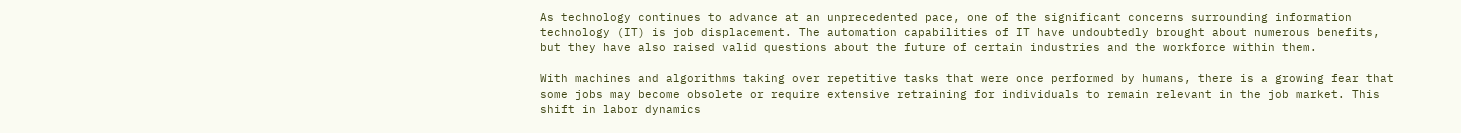As technology continues to advance at an unprecedented pace, one of the significant concerns surrounding information technology (IT) is job displacement. The automation capabilities of IT have undoubtedly brought about numerous benefits, but they have also raised valid questions about the future of certain industries and the workforce within them.

With machines and algorithms taking over repetitive tasks that were once performed by humans, there is a growing fear that some jobs may become obsolete or require extensive retraining for individuals to remain relevant in the job market. This shift in labor dynamics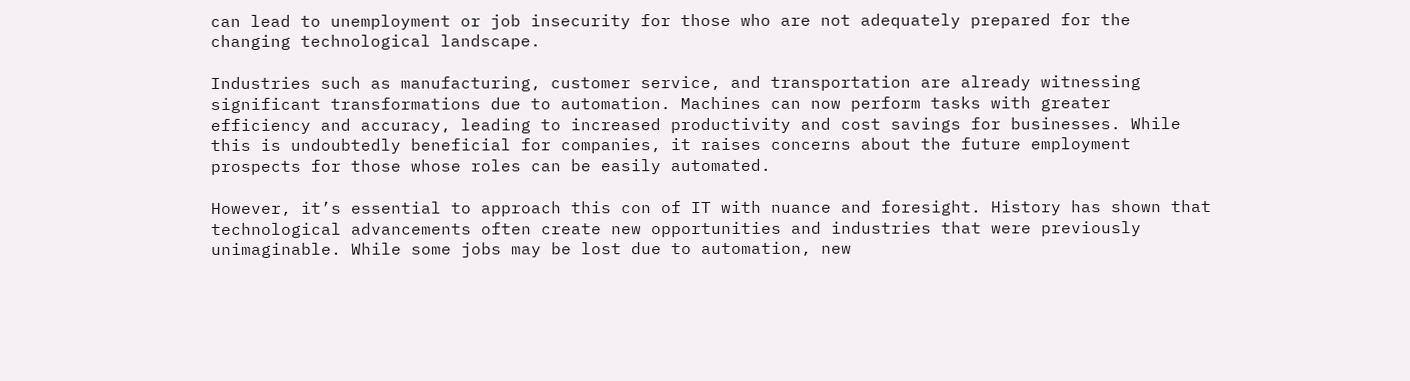can lead to unemployment or job insecurity for those who are not adequately prepared for the changing technological landscape.

Industries such as manufacturing, customer service, and transportation are already witnessing significant transformations due to automation. Machines can now perform tasks with greater efficiency and accuracy, leading to increased productivity and cost savings for businesses. While this is undoubtedly beneficial for companies, it raises concerns about the future employment prospects for those whose roles can be easily automated.

However, it’s essential to approach this con of IT with nuance and foresight. History has shown that technological advancements often create new opportunities and industries that were previously unimaginable. While some jobs may be lost due to automation, new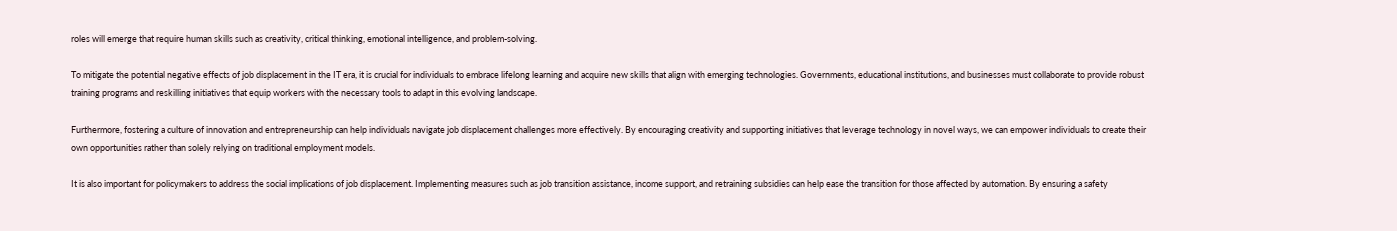roles will emerge that require human skills such as creativity, critical thinking, emotional intelligence, and problem-solving.

To mitigate the potential negative effects of job displacement in the IT era, it is crucial for individuals to embrace lifelong learning and acquire new skills that align with emerging technologies. Governments, educational institutions, and businesses must collaborate to provide robust training programs and reskilling initiatives that equip workers with the necessary tools to adapt in this evolving landscape.

Furthermore, fostering a culture of innovation and entrepreneurship can help individuals navigate job displacement challenges more effectively. By encouraging creativity and supporting initiatives that leverage technology in novel ways, we can empower individuals to create their own opportunities rather than solely relying on traditional employment models.

It is also important for policymakers to address the social implications of job displacement. Implementing measures such as job transition assistance, income support, and retraining subsidies can help ease the transition for those affected by automation. By ensuring a safety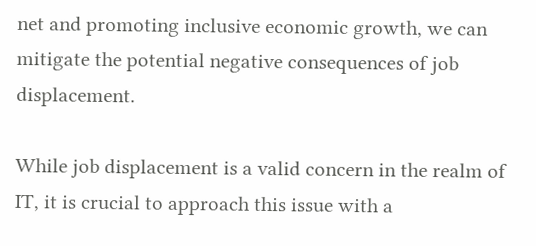net and promoting inclusive economic growth, we can mitigate the potential negative consequences of job displacement.

While job displacement is a valid concern in the realm of IT, it is crucial to approach this issue with a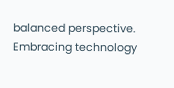balanced perspective. Embracing technology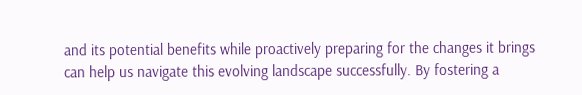and its potential benefits while proactively preparing for the changes it brings can help us navigate this evolving landscape successfully. By fostering a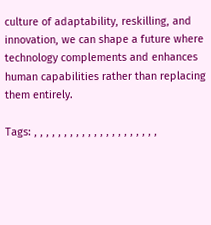culture of adaptability, reskilling, and innovation, we can shape a future where technology complements and enhances human capabilities rather than replacing them entirely.

Tags: , , , , , , , , , , , , , , , , , , , , ,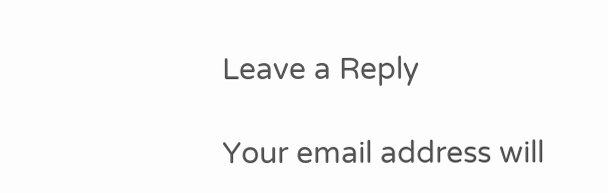Leave a Reply

Your email address will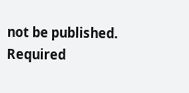not be published. Required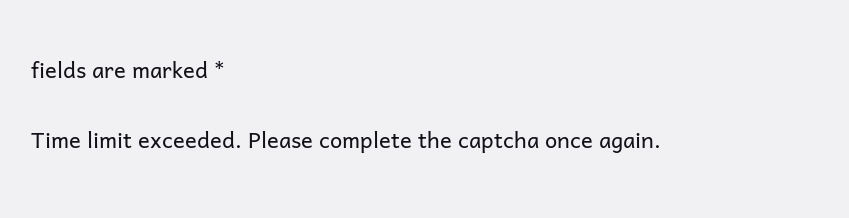fields are marked *

Time limit exceeded. Please complete the captcha once again.